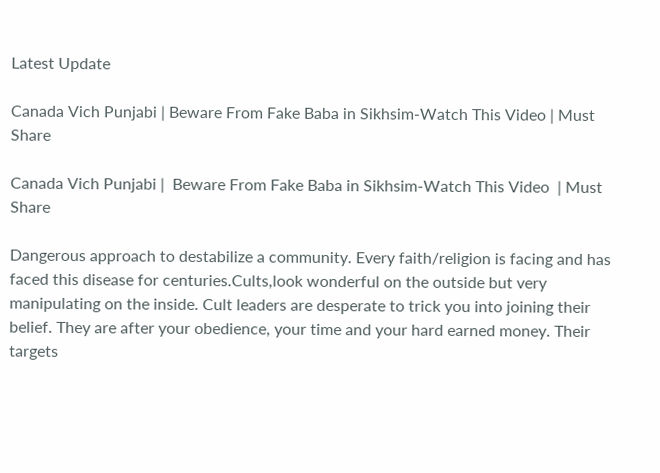Latest Update

Canada Vich Punjabi | Beware From Fake Baba in Sikhsim-Watch This Video | Must Share

Canada Vich Punjabi |  Beware From Fake Baba in Sikhsim-Watch This Video  | Must Share

Dangerous approach to destabilize a community. Every faith/religion is facing and has faced this disease for centuries.Cults,look wonderful on the outside but very manipulating on the inside. Cult leaders are desperate to trick you into joining their belief. They are after your obedience, your time and your hard earned money. Their targets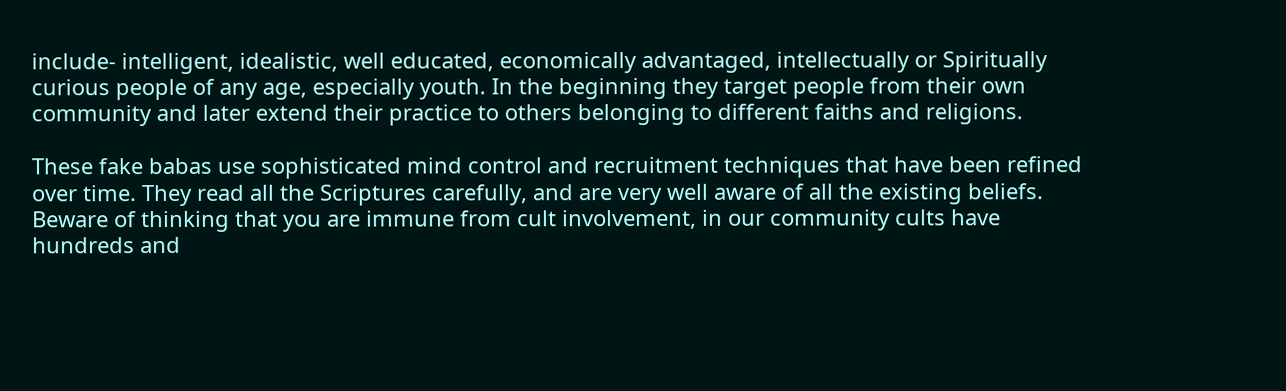include- intelligent, idealistic, well educated, economically advantaged, intellectually or Spiritually curious people of any age, especially youth. In the beginning they target people from their own community and later extend their practice to others belonging to different faiths and religions.

These fake babas use sophisticated mind control and recruitment techniques that have been refined over time. They read all the Scriptures carefully, and are very well aware of all the existing beliefs. Beware of thinking that you are immune from cult involvement, in our community cults have hundreds and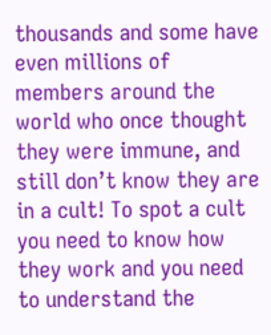thousands and some have even millions of members around the world who once thought they were immune, and still don’t know they are in a cult! To spot a cult you need to know how they work and you need to understand the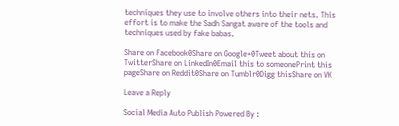techniques they use to involve others into their nets. This effort is to make the Sadh Sangat aware of the tools and techniques used by fake babas.

Share on Facebook0Share on Google+0Tweet about this on TwitterShare on LinkedIn0Email this to someonePrint this pageShare on Reddit0Share on Tumblr0Digg thisShare on VK

Leave a Reply

Social Media Auto Publish Powered By :